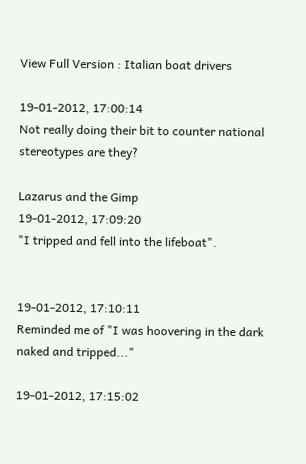View Full Version : Italian boat drivers

19-01-2012, 17:00:14
Not really doing their bit to counter national stereotypes are they?

Lazarus and the Gimp
19-01-2012, 17:09:20
"I tripped and fell into the lifeboat".


19-01-2012, 17:10:11
Reminded me of "I was hoovering in the dark naked and tripped..."

19-01-2012, 17:15:02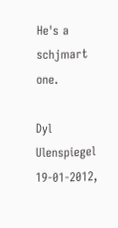He's a schjmart one.

Dyl Ulenspiegel
19-01-2012,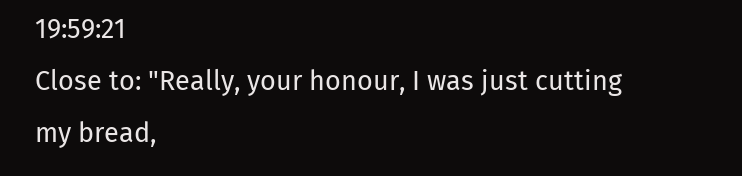19:59:21
Close to: "Really, your honour, I was just cutting my bread,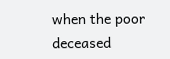when the poor deceased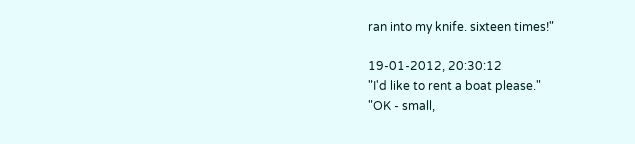ran into my knife. sixteen times!"

19-01-2012, 20:30:12
"I'd like to rent a boat please."
"OK - small,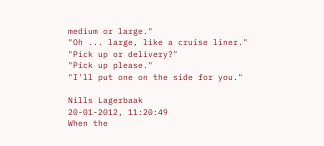medium or large."
"Oh ... large, like a cruise liner."
"Pick up or delivery?"
"Pick up please."
"I'll put one on the side for you."

Nills Lagerbaak
20-01-2012, 11:20:49
When the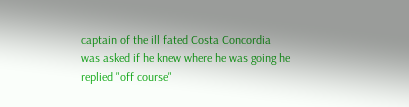captain of the ill fated Costa Concordia was asked if he knew where he was going he replied "off course"